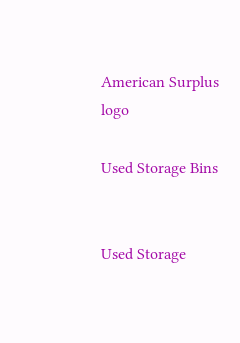American Surplus logo

Used Storage Bins


Used Storage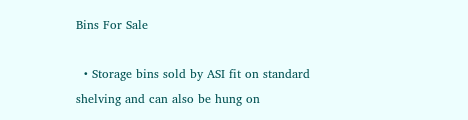Bins For Sale

  • Storage bins sold by ASI fit on standard shelving and can also be hung on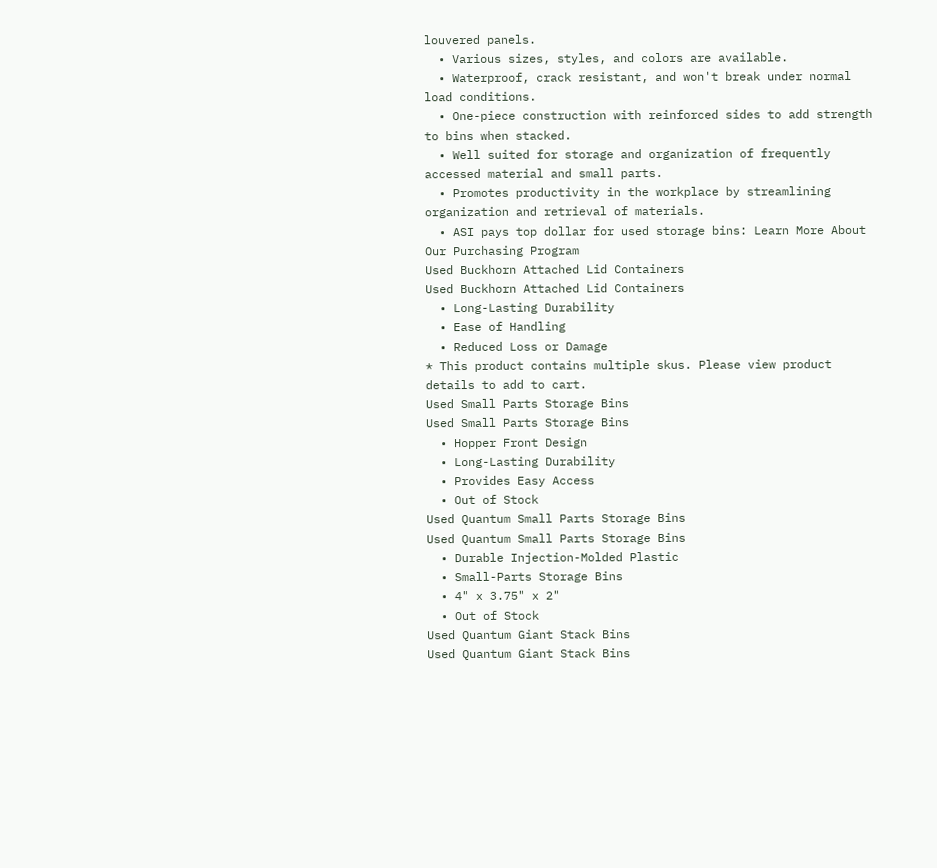louvered panels.
  • Various sizes, styles, and colors are available.
  • Waterproof, crack resistant, and won't break under normal load conditions.
  • One-piece construction with reinforced sides to add strength to bins when stacked.
  • Well suited for storage and organization of frequently accessed material and small parts.
  • Promotes productivity in the workplace by streamlining organization and retrieval of materials.
  • ASI pays top dollar for used storage bins: Learn More About Our Purchasing Program
Used Buckhorn Attached Lid Containers
Used Buckhorn Attached Lid Containers
  • Long-Lasting Durability
  • Ease of Handling
  • Reduced Loss or Damage
* This product contains multiple skus. Please view product details to add to cart.
Used Small Parts Storage Bins
Used Small Parts Storage Bins
  • Hopper Front Design
  • Long-Lasting Durability
  • Provides Easy Access
  • Out of Stock
Used Quantum Small Parts Storage Bins
Used Quantum Small Parts Storage Bins
  • Durable Injection-Molded Plastic
  • Small-Parts Storage Bins
  • 4" x 3.75" x 2"
  • Out of Stock
Used Quantum Giant Stack Bins
Used Quantum Giant Stack Bins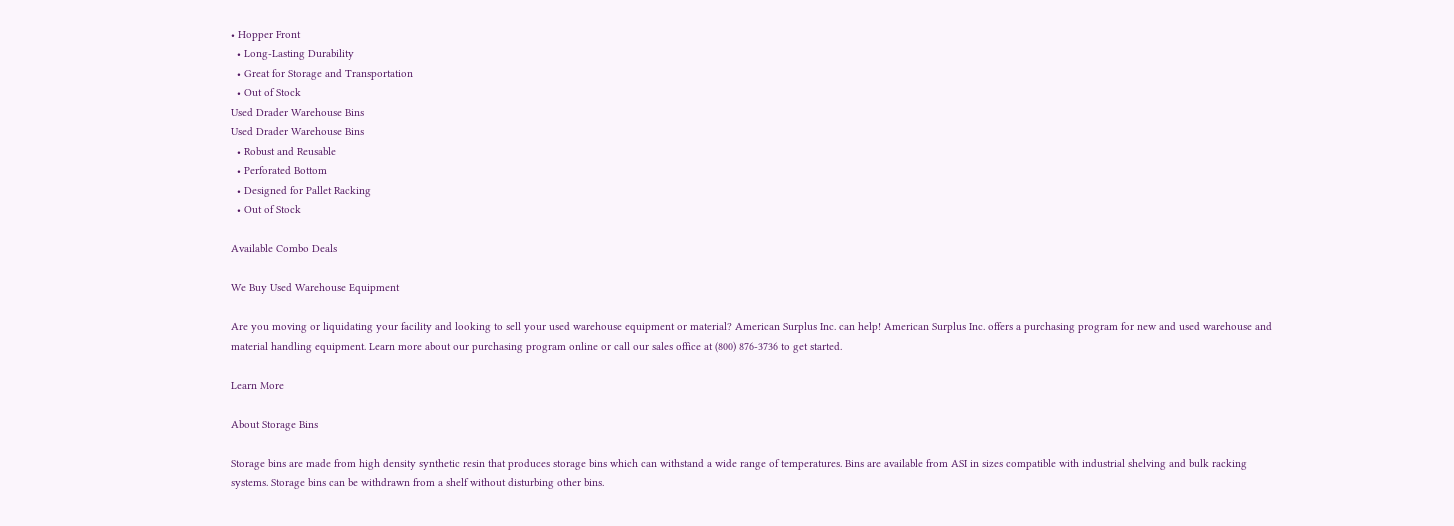• Hopper Front
  • Long-Lasting Durability
  • Great for Storage and Transportation
  • Out of Stock
Used Drader Warehouse Bins
Used Drader Warehouse Bins
  • Robust and Reusable
  • Perforated Bottom
  • Designed for Pallet Racking
  • Out of Stock

Available Combo Deals

We Buy Used Warehouse Equipment

Are you moving or liquidating your facility and looking to sell your used warehouse equipment or material? American Surplus Inc. can help! American Surplus Inc. offers a purchasing program for new and used warehouse and material handling equipment. Learn more about our purchasing program online or call our sales office at (800) 876-3736 to get started.

Learn More

About Storage Bins

Storage bins are made from high density synthetic resin that produces storage bins which can withstand a wide range of temperatures. Bins are available from ASI in sizes compatible with industrial shelving and bulk racking systems. Storage bins can be withdrawn from a shelf without disturbing other bins.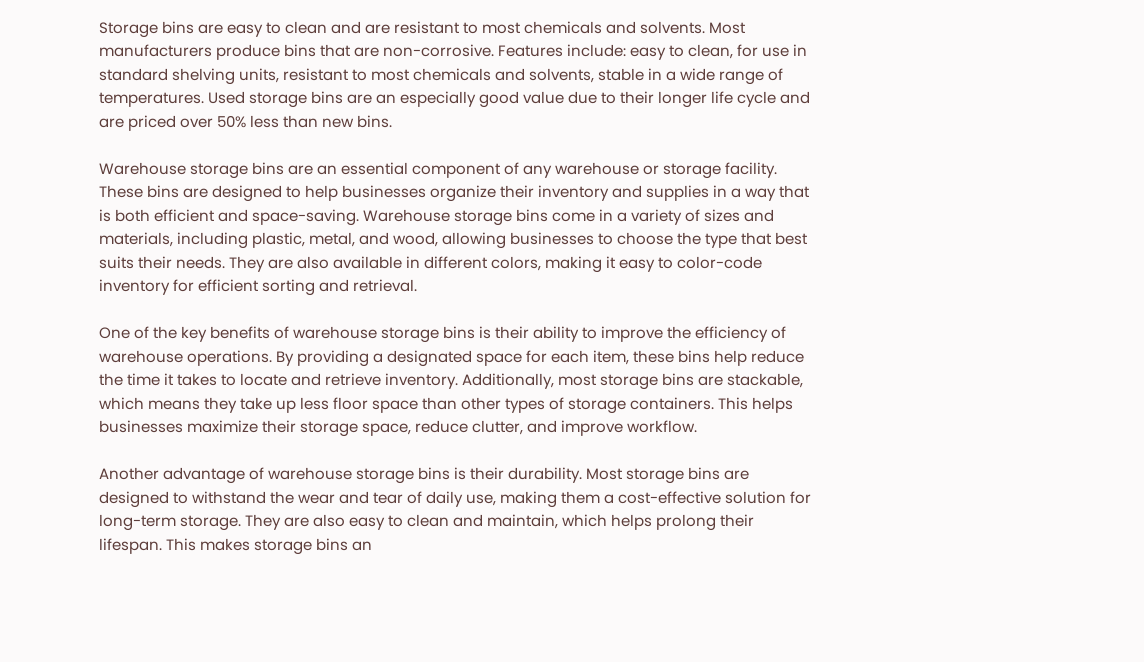Storage bins are easy to clean and are resistant to most chemicals and solvents. Most manufacturers produce bins that are non-corrosive. Features include: easy to clean, for use in standard shelving units, resistant to most chemicals and solvents, stable in a wide range of temperatures. Used storage bins are an especially good value due to their longer life cycle and are priced over 50% less than new bins.

Warehouse storage bins are an essential component of any warehouse or storage facility. These bins are designed to help businesses organize their inventory and supplies in a way that is both efficient and space-saving. Warehouse storage bins come in a variety of sizes and materials, including plastic, metal, and wood, allowing businesses to choose the type that best suits their needs. They are also available in different colors, making it easy to color-code inventory for efficient sorting and retrieval.

One of the key benefits of warehouse storage bins is their ability to improve the efficiency of warehouse operations. By providing a designated space for each item, these bins help reduce the time it takes to locate and retrieve inventory. Additionally, most storage bins are stackable, which means they take up less floor space than other types of storage containers. This helps businesses maximize their storage space, reduce clutter, and improve workflow.

Another advantage of warehouse storage bins is their durability. Most storage bins are designed to withstand the wear and tear of daily use, making them a cost-effective solution for long-term storage. They are also easy to clean and maintain, which helps prolong their lifespan. This makes storage bins an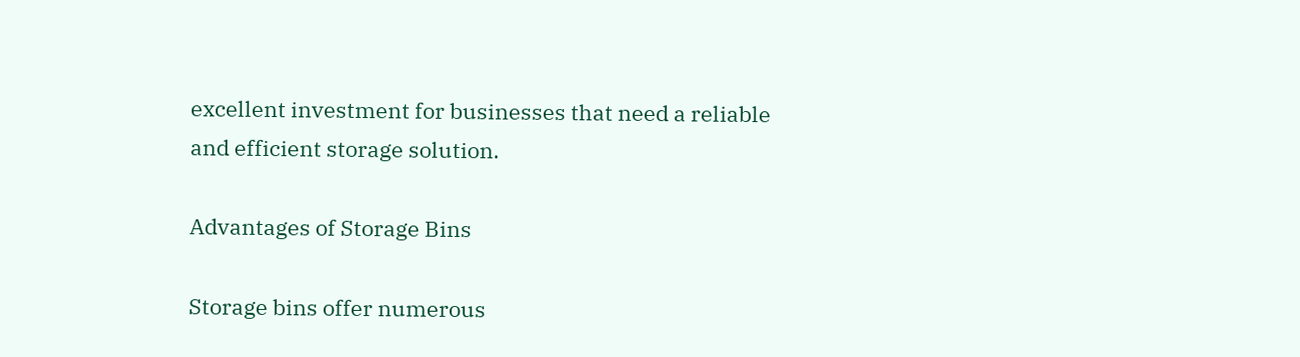excellent investment for businesses that need a reliable and efficient storage solution.

Advantages of Storage Bins

Storage bins offer numerous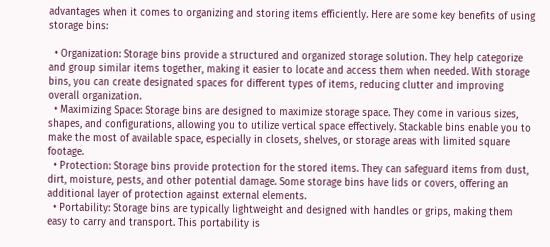advantages when it comes to organizing and storing items efficiently. Here are some key benefits of using storage bins:

  • Organization: Storage bins provide a structured and organized storage solution. They help categorize and group similar items together, making it easier to locate and access them when needed. With storage bins, you can create designated spaces for different types of items, reducing clutter and improving overall organization.
  • Maximizing Space: Storage bins are designed to maximize storage space. They come in various sizes, shapes, and configurations, allowing you to utilize vertical space effectively. Stackable bins enable you to make the most of available space, especially in closets, shelves, or storage areas with limited square footage.
  • Protection: Storage bins provide protection for the stored items. They can safeguard items from dust, dirt, moisture, pests, and other potential damage. Some storage bins have lids or covers, offering an additional layer of protection against external elements.
  • Portability: Storage bins are typically lightweight and designed with handles or grips, making them easy to carry and transport. This portability is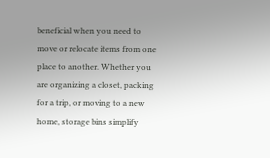beneficial when you need to move or relocate items from one place to another. Whether you are organizing a closet, packing for a trip, or moving to a new home, storage bins simplify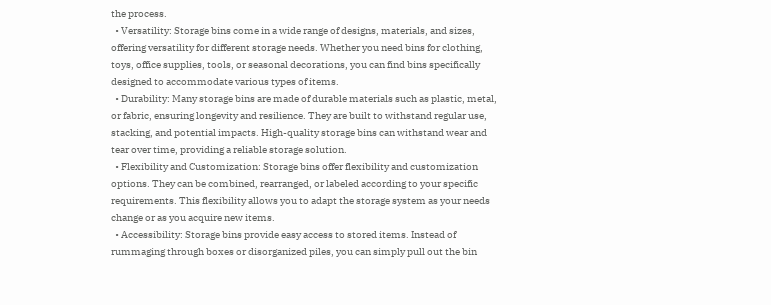the process.
  • Versatility: Storage bins come in a wide range of designs, materials, and sizes, offering versatility for different storage needs. Whether you need bins for clothing, toys, office supplies, tools, or seasonal decorations, you can find bins specifically designed to accommodate various types of items.
  • Durability: Many storage bins are made of durable materials such as plastic, metal, or fabric, ensuring longevity and resilience. They are built to withstand regular use, stacking, and potential impacts. High-quality storage bins can withstand wear and tear over time, providing a reliable storage solution.
  • Flexibility and Customization: Storage bins offer flexibility and customization options. They can be combined, rearranged, or labeled according to your specific requirements. This flexibility allows you to adapt the storage system as your needs change or as you acquire new items.
  • Accessibility: Storage bins provide easy access to stored items. Instead of rummaging through boxes or disorganized piles, you can simply pull out the bin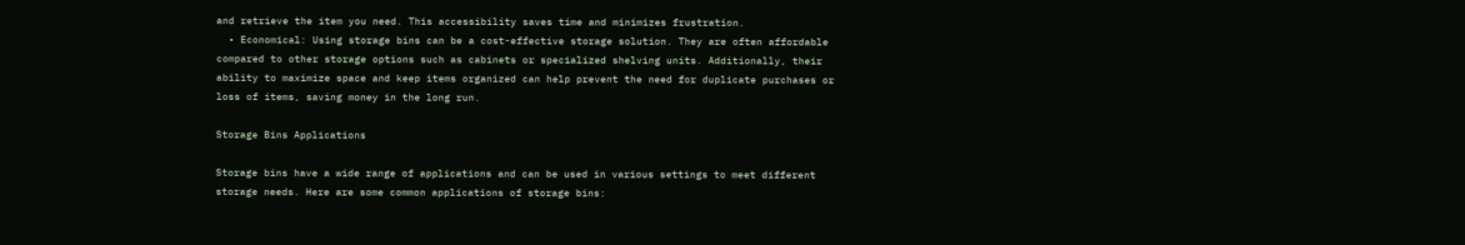and retrieve the item you need. This accessibility saves time and minimizes frustration.
  • Economical: Using storage bins can be a cost-effective storage solution. They are often affordable compared to other storage options such as cabinets or specialized shelving units. Additionally, their ability to maximize space and keep items organized can help prevent the need for duplicate purchases or loss of items, saving money in the long run.

Storage Bins Applications

Storage bins have a wide range of applications and can be used in various settings to meet different storage needs. Here are some common applications of storage bins: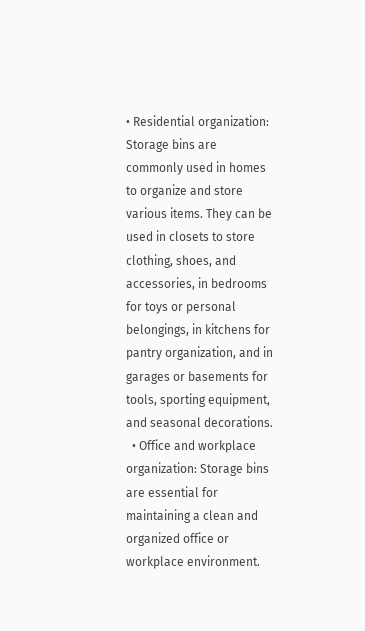• Residential organization: Storage bins are commonly used in homes to organize and store various items. They can be used in closets to store clothing, shoes, and accessories, in bedrooms for toys or personal belongings, in kitchens for pantry organization, and in garages or basements for tools, sporting equipment, and seasonal decorations.
  • Office and workplace organization: Storage bins are essential for maintaining a clean and organized office or workplace environment.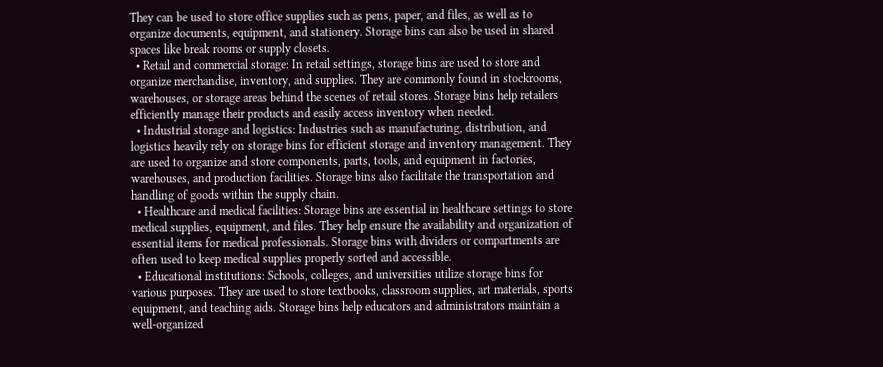They can be used to store office supplies such as pens, paper, and files, as well as to organize documents, equipment, and stationery. Storage bins can also be used in shared spaces like break rooms or supply closets.
  • Retail and commercial storage: In retail settings, storage bins are used to store and organize merchandise, inventory, and supplies. They are commonly found in stockrooms, warehouses, or storage areas behind the scenes of retail stores. Storage bins help retailers efficiently manage their products and easily access inventory when needed.
  • Industrial storage and logistics: Industries such as manufacturing, distribution, and logistics heavily rely on storage bins for efficient storage and inventory management. They are used to organize and store components, parts, tools, and equipment in factories, warehouses, and production facilities. Storage bins also facilitate the transportation and handling of goods within the supply chain.
  • Healthcare and medical facilities: Storage bins are essential in healthcare settings to store medical supplies, equipment, and files. They help ensure the availability and organization of essential items for medical professionals. Storage bins with dividers or compartments are often used to keep medical supplies properly sorted and accessible.
  • Educational institutions: Schools, colleges, and universities utilize storage bins for various purposes. They are used to store textbooks, classroom supplies, art materials, sports equipment, and teaching aids. Storage bins help educators and administrators maintain a well-organized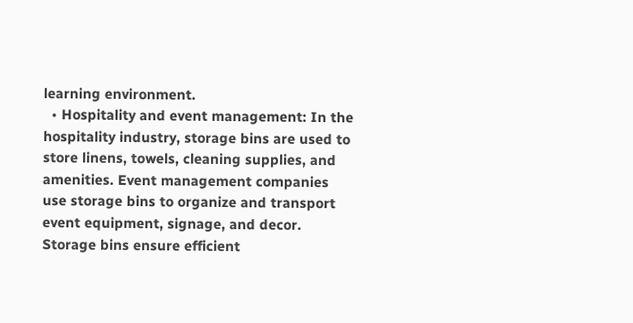learning environment.
  • Hospitality and event management: In the hospitality industry, storage bins are used to store linens, towels, cleaning supplies, and amenities. Event management companies use storage bins to organize and transport event equipment, signage, and decor. Storage bins ensure efficient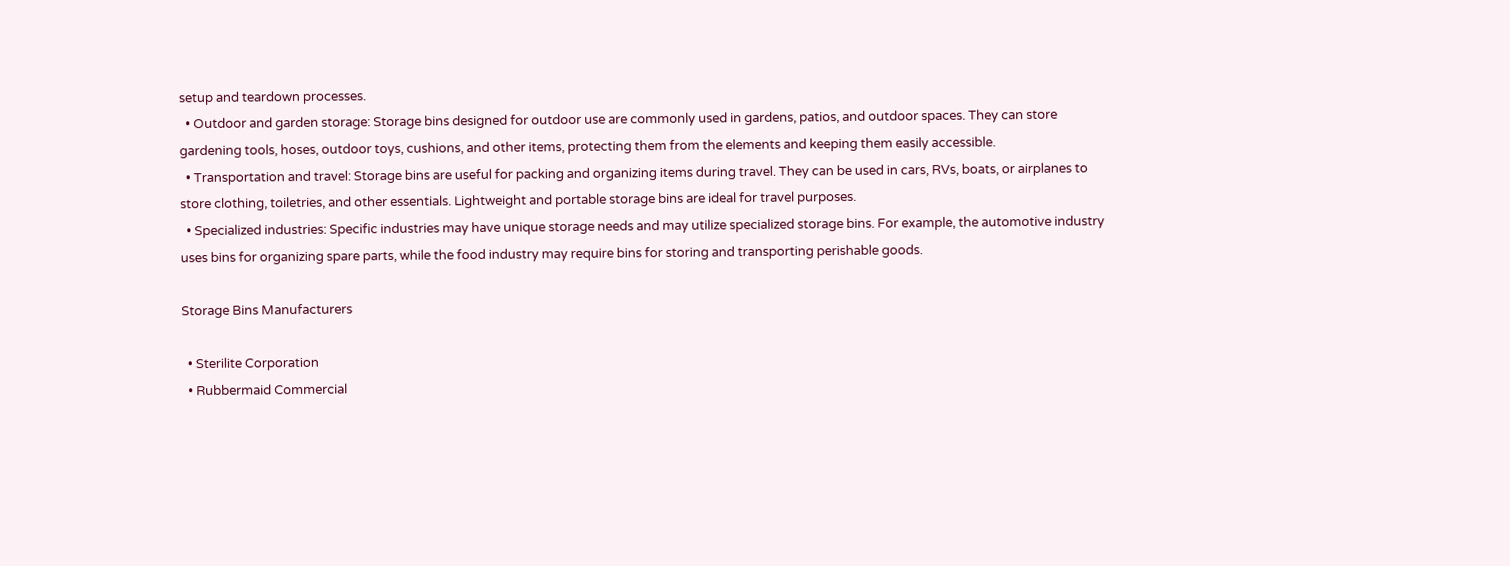setup and teardown processes.
  • Outdoor and garden storage: Storage bins designed for outdoor use are commonly used in gardens, patios, and outdoor spaces. They can store gardening tools, hoses, outdoor toys, cushions, and other items, protecting them from the elements and keeping them easily accessible.
  • Transportation and travel: Storage bins are useful for packing and organizing items during travel. They can be used in cars, RVs, boats, or airplanes to store clothing, toiletries, and other essentials. Lightweight and portable storage bins are ideal for travel purposes.
  • Specialized industries: Specific industries may have unique storage needs and may utilize specialized storage bins. For example, the automotive industry uses bins for organizing spare parts, while the food industry may require bins for storing and transporting perishable goods.

Storage Bins Manufacturers

  • Sterilite Corporation
  • Rubbermaid Commercial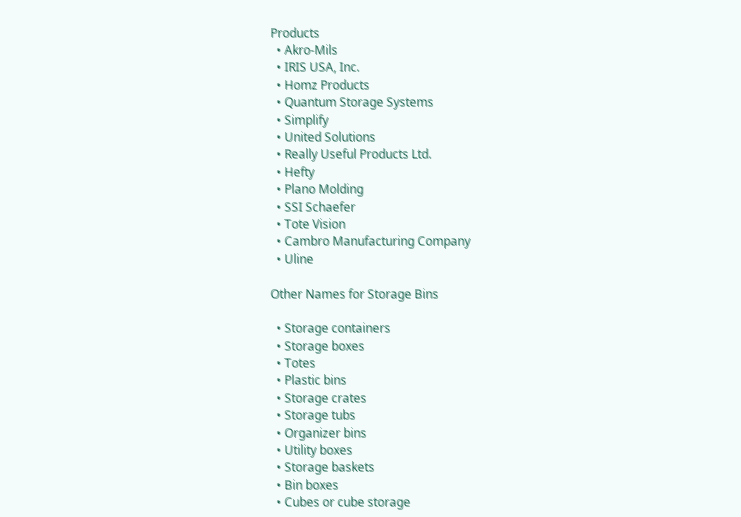Products
  • Akro-Mils
  • IRIS USA, Inc.
  • Homz Products
  • Quantum Storage Systems
  • Simplify
  • United Solutions
  • Really Useful Products Ltd.
  • Hefty
  • Plano Molding
  • SSI Schaefer
  • Tote Vision
  • Cambro Manufacturing Company
  • Uline

Other Names for Storage Bins

  • Storage containers
  • Storage boxes
  • Totes
  • Plastic bins
  • Storage crates
  • Storage tubs
  • Organizer bins
  • Utility boxes
  • Storage baskets
  • Bin boxes
  • Cubes or cube storage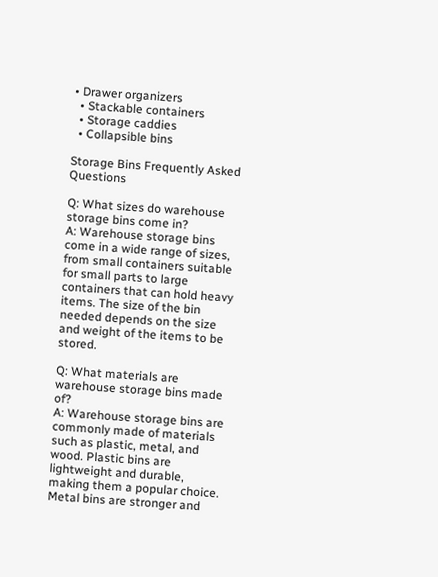• Drawer organizers
  • Stackable containers
  • Storage caddies
  • Collapsible bins

Storage Bins Frequently Asked Questions

Q: What sizes do warehouse storage bins come in?
A: Warehouse storage bins come in a wide range of sizes, from small containers suitable for small parts to large containers that can hold heavy items. The size of the bin needed depends on the size and weight of the items to be stored.

Q: What materials are warehouse storage bins made of?
A: Warehouse storage bins are commonly made of materials such as plastic, metal, and wood. Plastic bins are lightweight and durable, making them a popular choice. Metal bins are stronger and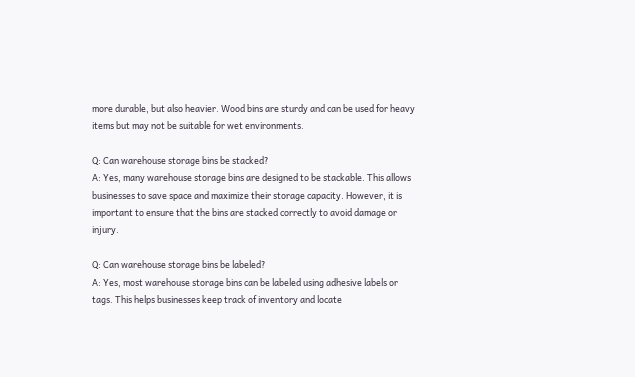more durable, but also heavier. Wood bins are sturdy and can be used for heavy items but may not be suitable for wet environments.

Q: Can warehouse storage bins be stacked?
A: Yes, many warehouse storage bins are designed to be stackable. This allows businesses to save space and maximize their storage capacity. However, it is important to ensure that the bins are stacked correctly to avoid damage or injury.

Q: Can warehouse storage bins be labeled?
A: Yes, most warehouse storage bins can be labeled using adhesive labels or tags. This helps businesses keep track of inventory and locate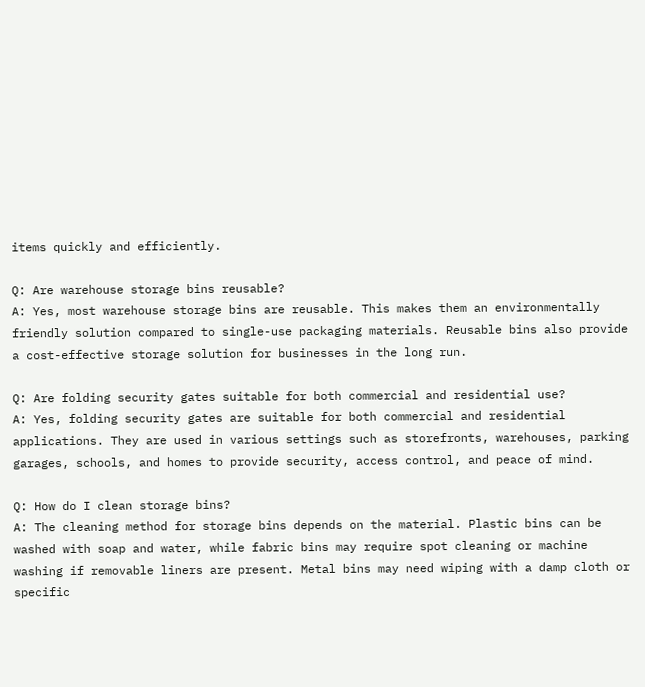items quickly and efficiently.

Q: Are warehouse storage bins reusable?
A: Yes, most warehouse storage bins are reusable. This makes them an environmentally friendly solution compared to single-use packaging materials. Reusable bins also provide a cost-effective storage solution for businesses in the long run.

Q: Are folding security gates suitable for both commercial and residential use?
A: Yes, folding security gates are suitable for both commercial and residential applications. They are used in various settings such as storefronts, warehouses, parking garages, schools, and homes to provide security, access control, and peace of mind.

Q: How do I clean storage bins?
A: The cleaning method for storage bins depends on the material. Plastic bins can be washed with soap and water, while fabric bins may require spot cleaning or machine washing if removable liners are present. Metal bins may need wiping with a damp cloth or specific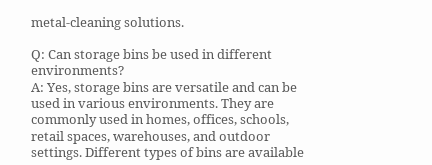metal-cleaning solutions.

Q: Can storage bins be used in different environments?
A: Yes, storage bins are versatile and can be used in various environments. They are commonly used in homes, offices, schools, retail spaces, warehouses, and outdoor settings. Different types of bins are available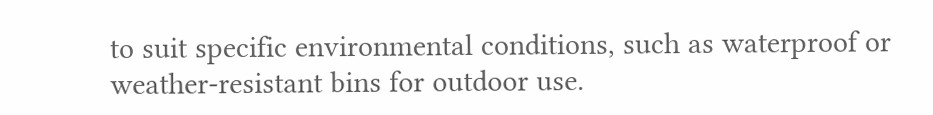to suit specific environmental conditions, such as waterproof or weather-resistant bins for outdoor use.